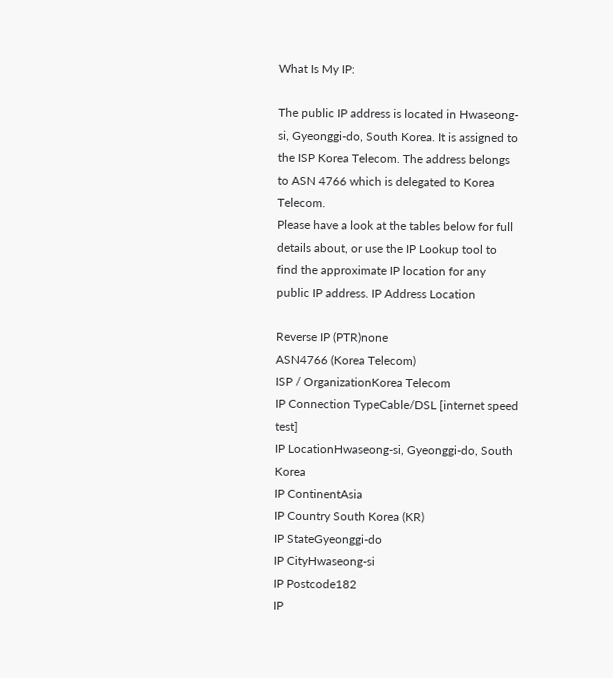What Is My IP:

The public IP address is located in Hwaseong-si, Gyeonggi-do, South Korea. It is assigned to the ISP Korea Telecom. The address belongs to ASN 4766 which is delegated to Korea Telecom.
Please have a look at the tables below for full details about, or use the IP Lookup tool to find the approximate IP location for any public IP address. IP Address Location

Reverse IP (PTR)none
ASN4766 (Korea Telecom)
ISP / OrganizationKorea Telecom
IP Connection TypeCable/DSL [internet speed test]
IP LocationHwaseong-si, Gyeonggi-do, South Korea
IP ContinentAsia
IP Country South Korea (KR)
IP StateGyeonggi-do
IP CityHwaseong-si
IP Postcode182
IP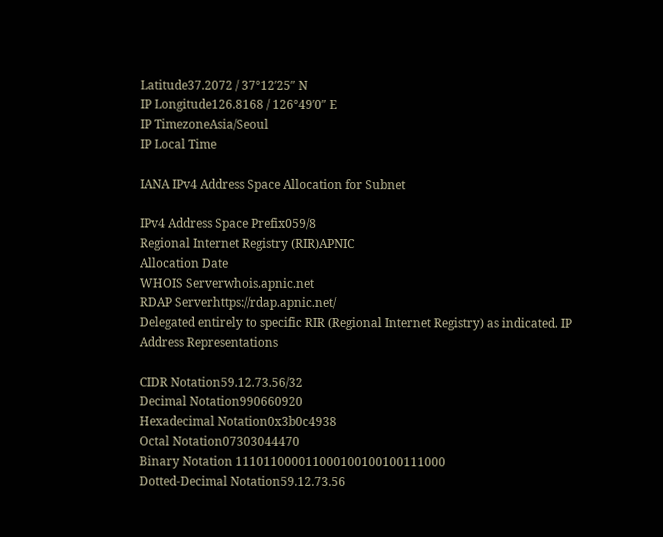Latitude37.2072 / 37°12′25″ N
IP Longitude126.8168 / 126°49′0″ E
IP TimezoneAsia/Seoul
IP Local Time

IANA IPv4 Address Space Allocation for Subnet

IPv4 Address Space Prefix059/8
Regional Internet Registry (RIR)APNIC
Allocation Date
WHOIS Serverwhois.apnic.net
RDAP Serverhttps://rdap.apnic.net/
Delegated entirely to specific RIR (Regional Internet Registry) as indicated. IP Address Representations

CIDR Notation59.12.73.56/32
Decimal Notation990660920
Hexadecimal Notation0x3b0c4938
Octal Notation07303044470
Binary Notation 111011000011000100100100111000
Dotted-Decimal Notation59.12.73.56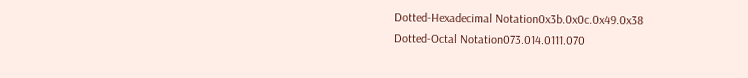Dotted-Hexadecimal Notation0x3b.0x0c.0x49.0x38
Dotted-Octal Notation073.014.0111.070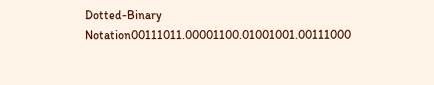Dotted-Binary Notation00111011.00001100.01001001.00111000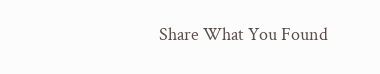Share What You Found